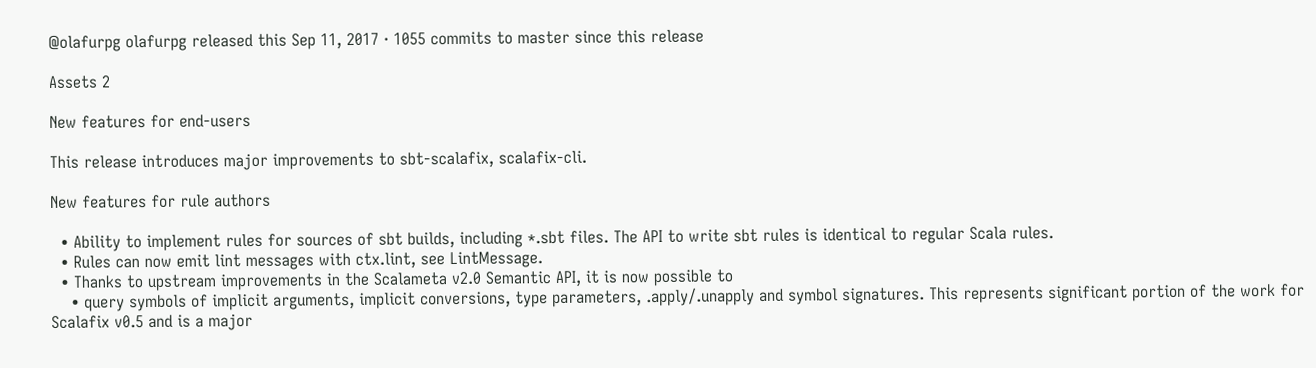@olafurpg olafurpg released this Sep 11, 2017 · 1055 commits to master since this release

Assets 2

New features for end-users

This release introduces major improvements to sbt-scalafix, scalafix-cli.

New features for rule authors

  • Ability to implement rules for sources of sbt builds, including *.sbt files. The API to write sbt rules is identical to regular Scala rules.
  • Rules can now emit lint messages with ctx.lint, see LintMessage.
  • Thanks to upstream improvements in the Scalameta v2.0 Semantic API, it is now possible to
    • query symbols of implicit arguments, implicit conversions, type parameters, .apply/.unapply and symbol signatures. This represents significant portion of the work for Scalafix v0.5 and is a major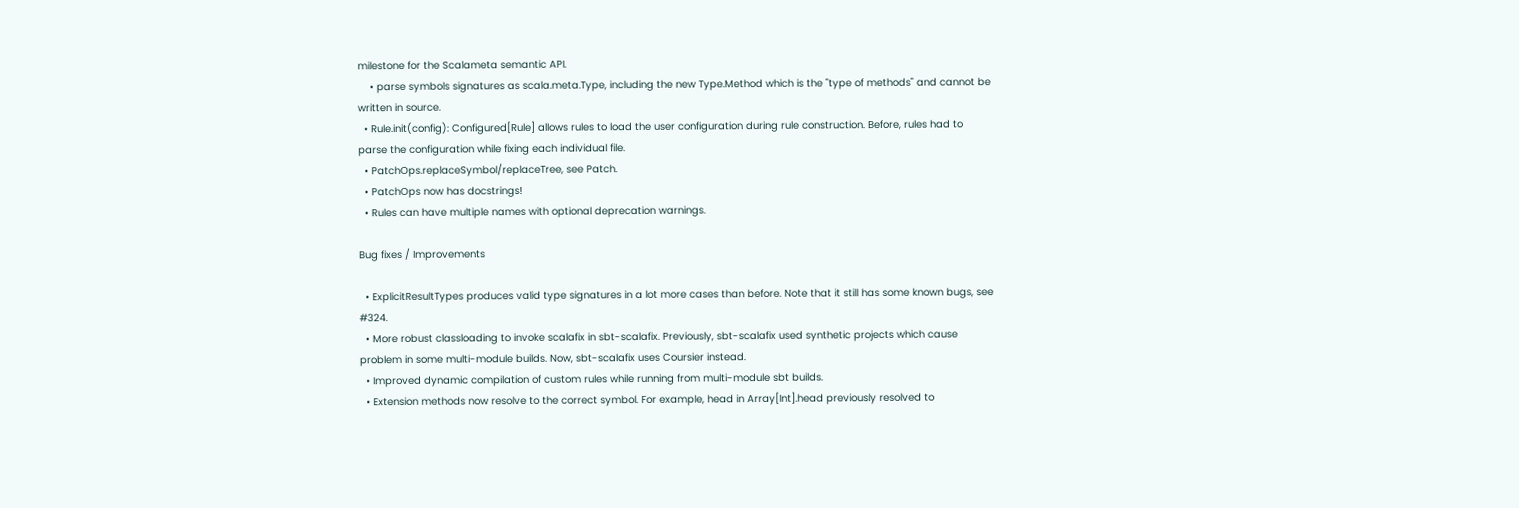milestone for the Scalameta semantic API.
    • parse symbols signatures as scala.meta.Type, including the new Type.Method which is the "type of methods" and cannot be written in source.
  • Rule.init(config): Configured[Rule] allows rules to load the user configuration during rule construction. Before, rules had to parse the configuration while fixing each individual file.
  • PatchOps.replaceSymbol/replaceTree, see Patch.
  • PatchOps now has docstrings!
  • Rules can have multiple names with optional deprecation warnings.

Bug fixes / Improvements

  • ExplicitResultTypes produces valid type signatures in a lot more cases than before. Note that it still has some known bugs, see #324.
  • More robust classloading to invoke scalafix in sbt-scalafix. Previously, sbt-scalafix used synthetic projects which cause problem in some multi-module builds. Now, sbt-scalafix uses Coursier instead.
  • Improved dynamic compilation of custom rules while running from multi-module sbt builds.
  • Extension methods now resolve to the correct symbol. For example, head in Array[Int].head previously resolved to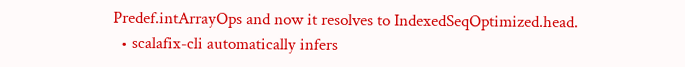Predef.intArrayOps and now it resolves to IndexedSeqOptimized.head.
  • scalafix-cli automatically infers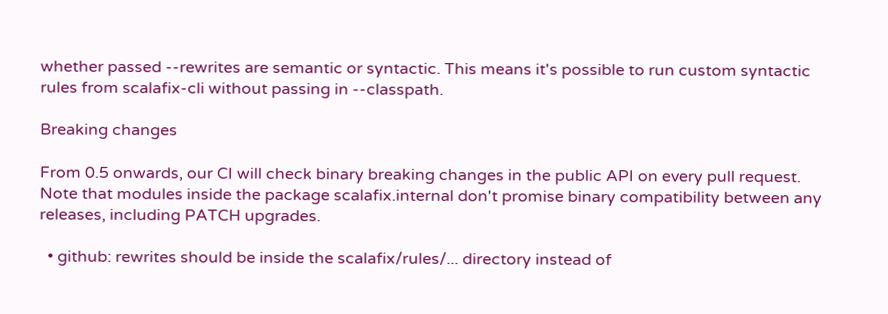whether passed --rewrites are semantic or syntactic. This means it's possible to run custom syntactic rules from scalafix-cli without passing in --classpath.

Breaking changes

From 0.5 onwards, our CI will check binary breaking changes in the public API on every pull request. Note that modules inside the package scalafix.internal don't promise binary compatibility between any releases, including PATCH upgrades.

  • github: rewrites should be inside the scalafix/rules/... directory instead of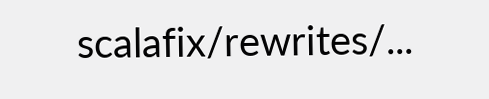scalafix/rewrites/...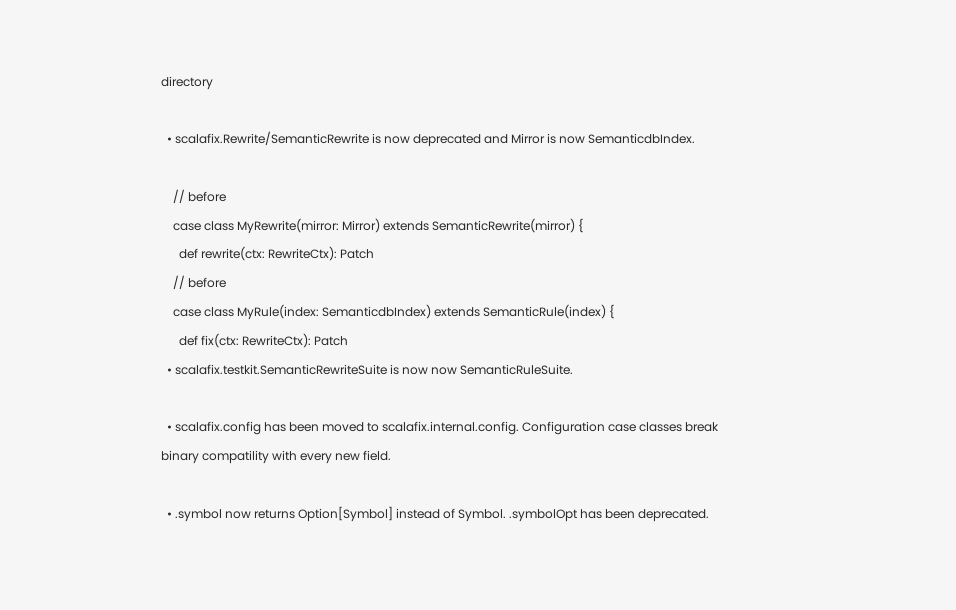directory

  • scalafix.Rewrite/SemanticRewrite is now deprecated and Mirror is now SemanticdbIndex.

    // before
    case class MyRewrite(mirror: Mirror) extends SemanticRewrite(mirror) {
      def rewrite(ctx: RewriteCtx): Patch
    // before
    case class MyRule(index: SemanticdbIndex) extends SemanticRule(index) {
      def fix(ctx: RewriteCtx): Patch
  • scalafix.testkit.SemanticRewriteSuite is now now SemanticRuleSuite.

  • scalafix.config has been moved to scalafix.internal.config. Configuration case classes break binary compatility with every new field.

  • .symbol now returns Option[Symbol] instead of Symbol. .symbolOpt has been deprecated.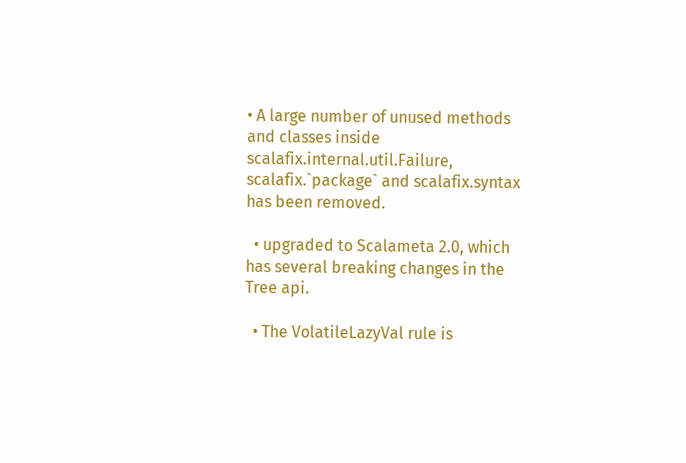• A large number of unused methods and classes inside scalafix.internal.util.Failure, scalafix.`package` and scalafix.syntax has been removed.

  • upgraded to Scalameta 2.0, which has several breaking changes in the Tree api.

  • The VolatileLazyVal rule is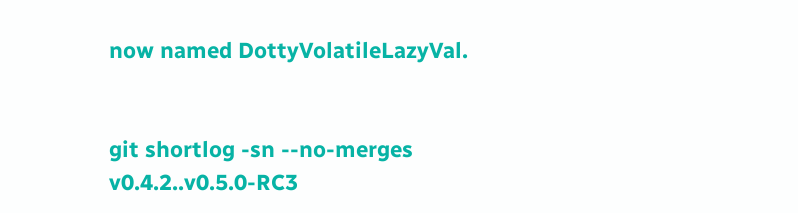now named DottyVolatileLazyVal.


git shortlog -sn --no-merges v0.4.2..v0.5.0-RC3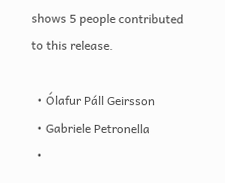shows 5 people contributed to this release.

  • Ólafur Páll Geirsson
  • Gabriele Petronella
  •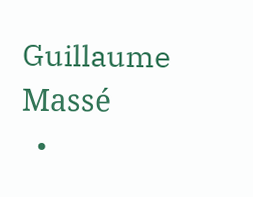Guillaume Massé
  •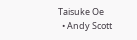Taisuke Oe
  • Andy Scott